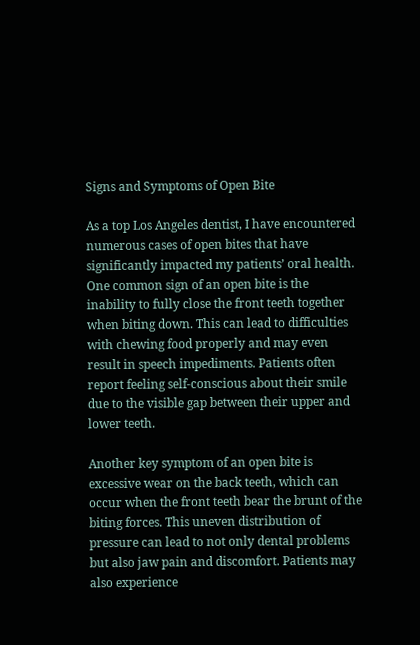Signs and Symptoms of Open Bite

As a top Los Angeles dentist, I have encountered numerous cases of open bites that have significantly impacted my patients’ oral health. One common sign of an open bite is the inability to fully close the front teeth together when biting down. This can lead to difficulties with chewing food properly and may even result in speech impediments. Patients often report feeling self-conscious about their smile due to the visible gap between their upper and lower teeth.

Another key symptom of an open bite is excessive wear on the back teeth, which can occur when the front teeth bear the brunt of the biting forces. This uneven distribution of pressure can lead to not only dental problems but also jaw pain and discomfort. Patients may also experience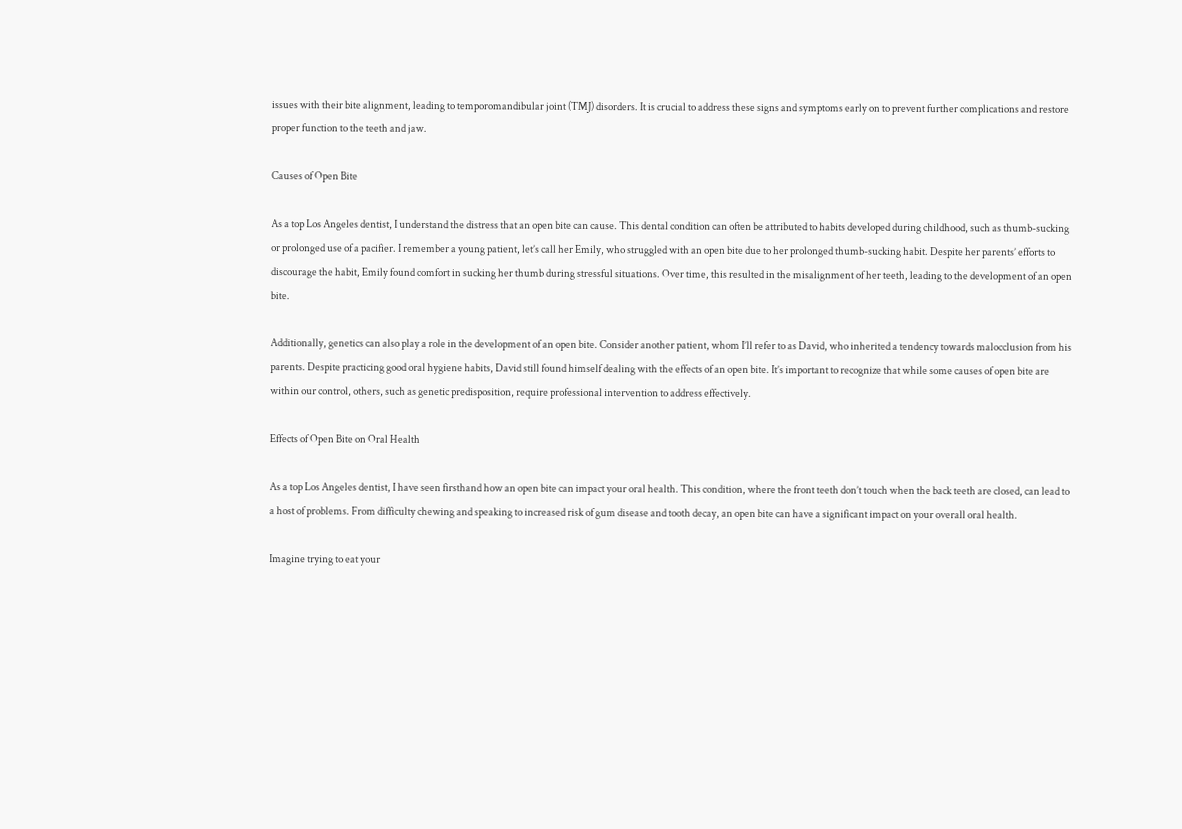issues with their bite alignment, leading to temporomandibular joint (TMJ) disorders. It is crucial to address these signs and symptoms early on to prevent further complications and restore proper function to the teeth and jaw.

Causes of Open Bite

As a top Los Angeles dentist, I understand the distress that an open bite can cause. This dental condition can often be attributed to habits developed during childhood, such as thumb-sucking or prolonged use of a pacifier. I remember a young patient, let’s call her Emily, who struggled with an open bite due to her prolonged thumb-sucking habit. Despite her parents’ efforts to discourage the habit, Emily found comfort in sucking her thumb during stressful situations. Over time, this resulted in the misalignment of her teeth, leading to the development of an open bite.

Additionally, genetics can also play a role in the development of an open bite. Consider another patient, whom I’ll refer to as David, who inherited a tendency towards malocclusion from his parents. Despite practicing good oral hygiene habits, David still found himself dealing with the effects of an open bite. It’s important to recognize that while some causes of open bite are within our control, others, such as genetic predisposition, require professional intervention to address effectively.

Effects of Open Bite on Oral Health

As a top Los Angeles dentist, I have seen firsthand how an open bite can impact your oral health. This condition, where the front teeth don’t touch when the back teeth are closed, can lead to a host of problems. From difficulty chewing and speaking to increased risk of gum disease and tooth decay, an open bite can have a significant impact on your overall oral health.

Imagine trying to eat your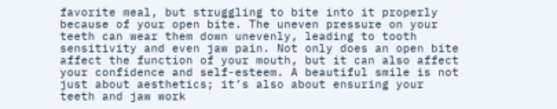favorite meal, but struggling to bite into it properly because of your open bite. The uneven pressure on your teeth can wear them down unevenly, leading to tooth sensitivity and even jaw pain. Not only does an open bite affect the function of your mouth, but it can also affect your confidence and self-esteem. A beautiful smile is not just about aesthetics; it’s also about ensuring your teeth and jaw work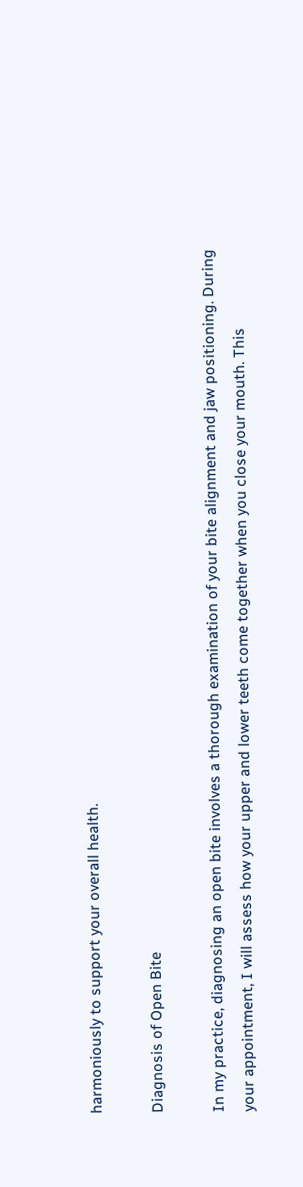harmoniously to support your overall health.

Diagnosis of Open Bite

In my practice, diagnosing an open bite involves a thorough examination of your bite alignment and jaw positioning. During your appointment, I will assess how your upper and lower teeth come together when you close your mouth. This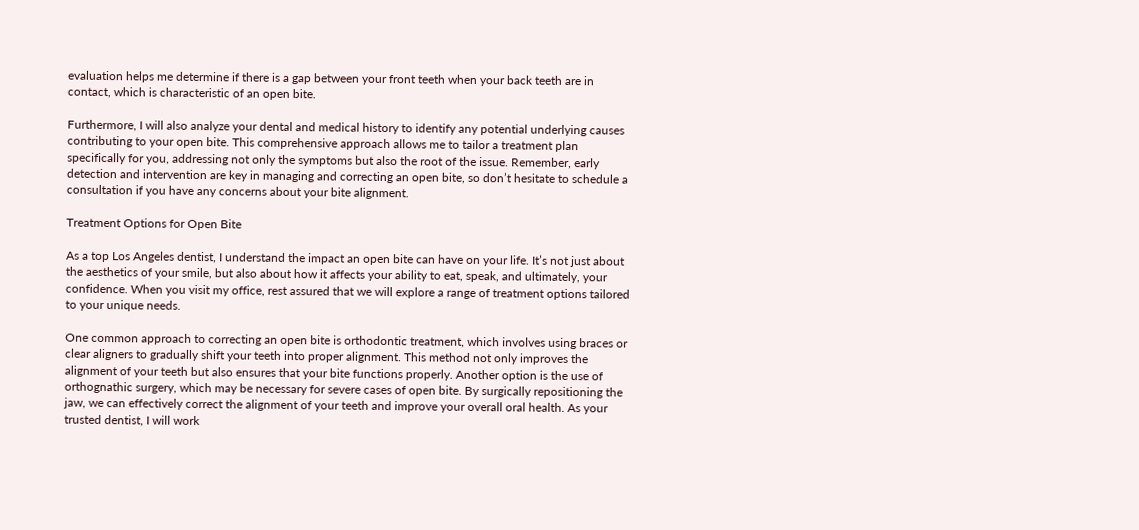evaluation helps me determine if there is a gap between your front teeth when your back teeth are in contact, which is characteristic of an open bite.

Furthermore, I will also analyze your dental and medical history to identify any potential underlying causes contributing to your open bite. This comprehensive approach allows me to tailor a treatment plan specifically for you, addressing not only the symptoms but also the root of the issue. Remember, early detection and intervention are key in managing and correcting an open bite, so don’t hesitate to schedule a consultation if you have any concerns about your bite alignment.

Treatment Options for Open Bite

As a top Los Angeles dentist, I understand the impact an open bite can have on your life. It’s not just about the aesthetics of your smile, but also about how it affects your ability to eat, speak, and ultimately, your confidence. When you visit my office, rest assured that we will explore a range of treatment options tailored to your unique needs.

One common approach to correcting an open bite is orthodontic treatment, which involves using braces or clear aligners to gradually shift your teeth into proper alignment. This method not only improves the alignment of your teeth but also ensures that your bite functions properly. Another option is the use of orthognathic surgery, which may be necessary for severe cases of open bite. By surgically repositioning the jaw, we can effectively correct the alignment of your teeth and improve your overall oral health. As your trusted dentist, I will work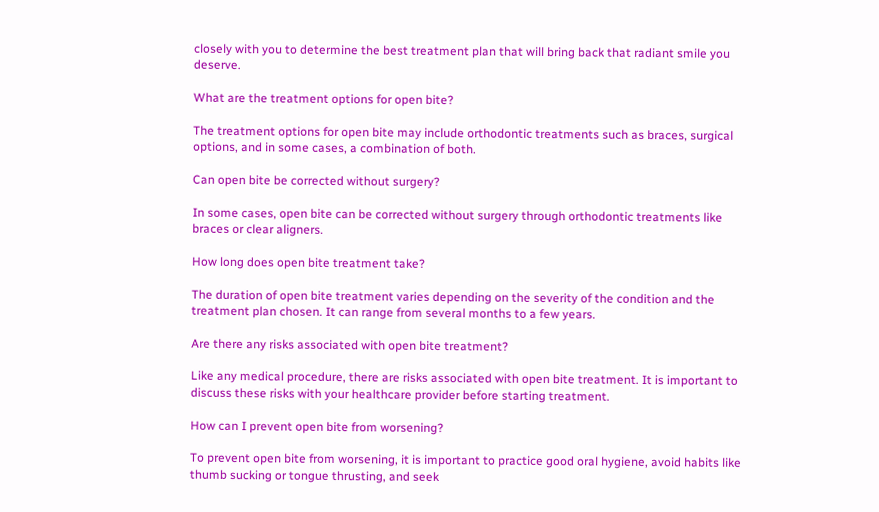closely with you to determine the best treatment plan that will bring back that radiant smile you deserve.

What are the treatment options for open bite?

The treatment options for open bite may include orthodontic treatments such as braces, surgical options, and in some cases, a combination of both.

Can open bite be corrected without surgery?

In some cases, open bite can be corrected without surgery through orthodontic treatments like braces or clear aligners.

How long does open bite treatment take?

The duration of open bite treatment varies depending on the severity of the condition and the treatment plan chosen. It can range from several months to a few years.

Are there any risks associated with open bite treatment?

Like any medical procedure, there are risks associated with open bite treatment. It is important to discuss these risks with your healthcare provider before starting treatment.

How can I prevent open bite from worsening?

To prevent open bite from worsening, it is important to practice good oral hygiene, avoid habits like thumb sucking or tongue thrusting, and seek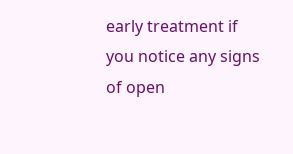early treatment if you notice any signs of open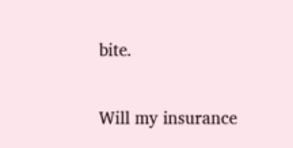bite.

Will my insurance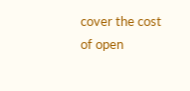cover the cost of open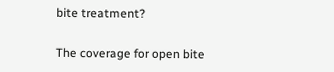bite treatment?

The coverage for open bite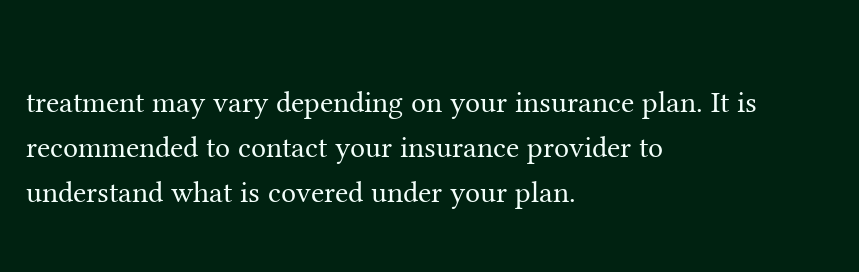treatment may vary depending on your insurance plan. It is recommended to contact your insurance provider to understand what is covered under your plan.